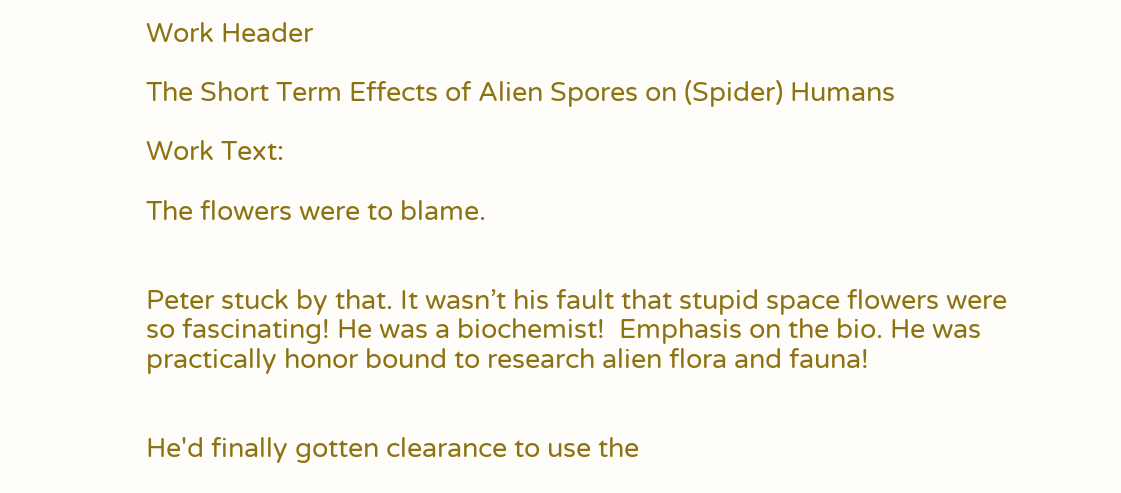Work Header

The Short Term Effects of Alien Spores on (Spider) Humans

Work Text:

The flowers were to blame.


Peter stuck by that. It wasn’t his fault that stupid space flowers were so fascinating! He was a biochemist!  Emphasis on the bio. He was practically honor bound to research alien flora and fauna!


He'd finally gotten clearance to use the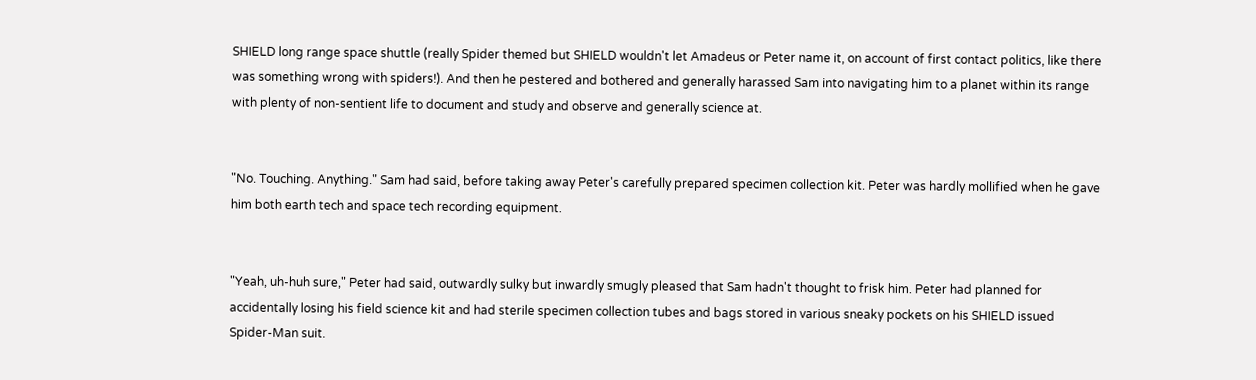SHIELD long range space shuttle (really Spider themed but SHIELD wouldn't let Amadeus or Peter name it, on account of first contact politics, like there was something wrong with spiders!). And then he pestered and bothered and generally harassed Sam into navigating him to a planet within its range with plenty of non-sentient life to document and study and observe and generally science at.


"No. Touching. Anything." Sam had said, before taking away Peter's carefully prepared specimen collection kit. Peter was hardly mollified when he gave him both earth tech and space tech recording equipment.


"Yeah, uh-huh sure," Peter had said, outwardly sulky but inwardly smugly pleased that Sam hadn't thought to frisk him. Peter had planned for accidentally losing his field science kit and had sterile specimen collection tubes and bags stored in various sneaky pockets on his SHIELD issued Spider-Man suit.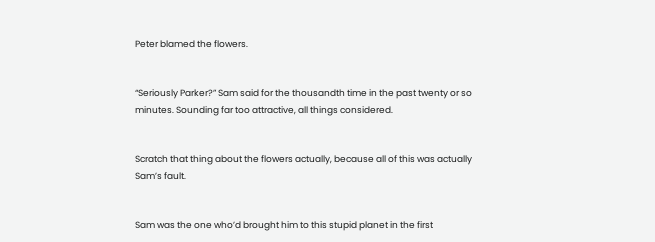Peter blamed the flowers.


“Seriously Parker?” Sam said for the thousandth time in the past twenty or so minutes. Sounding far too attractive, all things considered.


Scratch that thing about the flowers actually, because all of this was actually Sam’s fault.


Sam was the one who’d brought him to this stupid planet in the first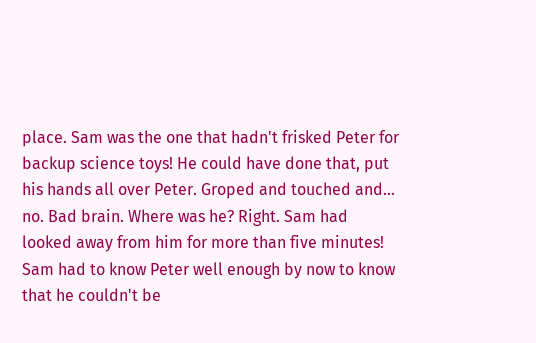place. Sam was the one that hadn't frisked Peter for backup science toys! He could have done that, put his hands all over Peter. Groped and touched and… no. Bad brain. Where was he? Right. Sam had looked away from him for more than five minutes! Sam had to know Peter well enough by now to know that he couldn't be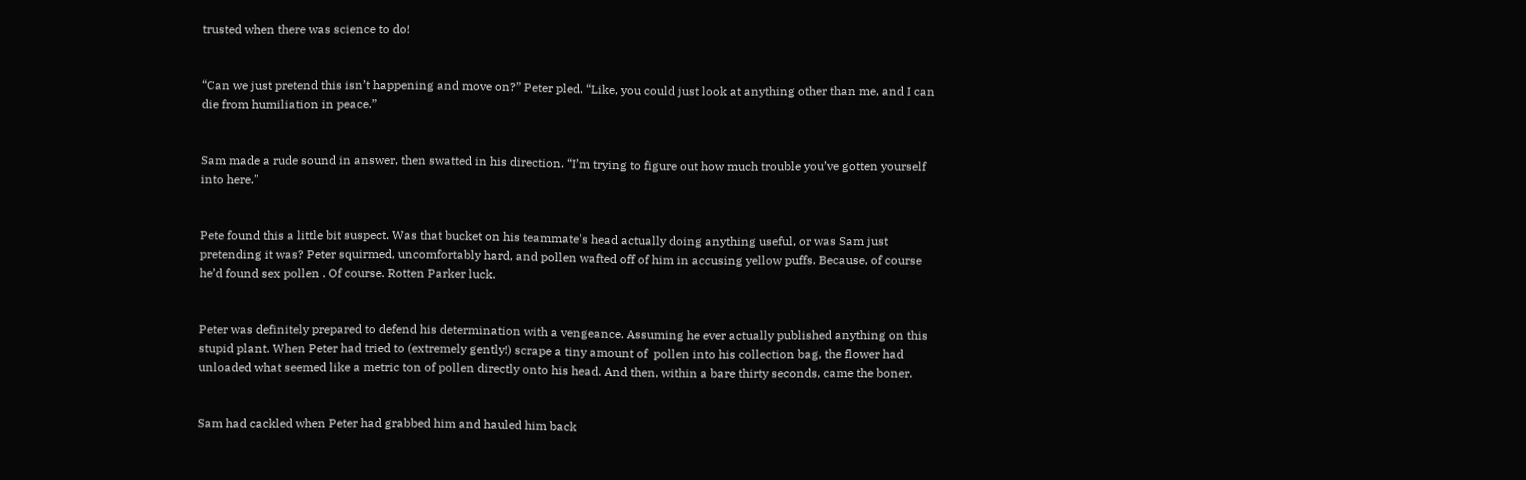trusted when there was science to do!


“Can we just pretend this isn’t happening and move on?” Peter pled. “Like, you could just look at anything other than me, and I can die from humiliation in peace.”


Sam made a rude sound in answer, then swatted in his direction. “I’m trying to figure out how much trouble you’ve gotten yourself into here."


Pete found this a little bit suspect. Was that bucket on his teammate's head actually doing anything useful, or was Sam just pretending it was? Peter squirmed, uncomfortably hard, and pollen wafted off of him in accusing yellow puffs. Because, of course he’d found sex pollen . Of course. Rotten Parker luck.


Peter was definitely prepared to defend his determination with a vengeance. Assuming he ever actually published anything on this stupid plant. When Peter had tried to (extremely gently!) scrape a tiny amount of  pollen into his collection bag, the flower had unloaded what seemed like a metric ton of pollen directly onto his head. And then, within a bare thirty seconds, came the boner.


Sam had cackled when Peter had grabbed him and hauled him back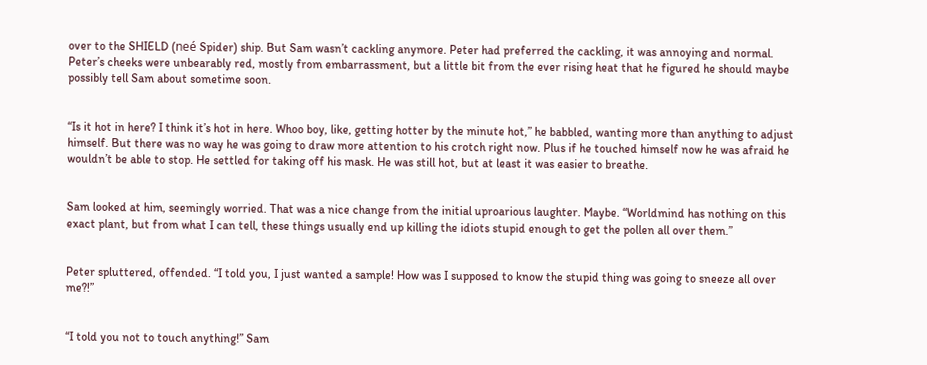over to the SHIELD (neé Spider) ship. But Sam wasn’t cackling anymore. Peter had preferred the cackling, it was annoying and normal. Peter’s cheeks were unbearably red, mostly from embarrassment, but a little bit from the ever rising heat that he figured he should maybe possibly tell Sam about sometime soon.


“Is it hot in here? I think it’s hot in here. Whoo boy, like, getting hotter by the minute hot,” he babbled, wanting more than anything to adjust himself. But there was no way he was going to draw more attention to his crotch right now. Plus if he touched himself now he was afraid he wouldn’t be able to stop. He settled for taking off his mask. He was still hot, but at least it was easier to breathe.


Sam looked at him, seemingly worried. That was a nice change from the initial uproarious laughter. Maybe. “Worldmind has nothing on this exact plant, but from what I can tell, these things usually end up killing the idiots stupid enough to get the pollen all over them.”


Peter spluttered, offended. “I told you, I just wanted a sample! How was I supposed to know the stupid thing was going to sneeze all over me?!”


“I told you not to touch anything!” Sam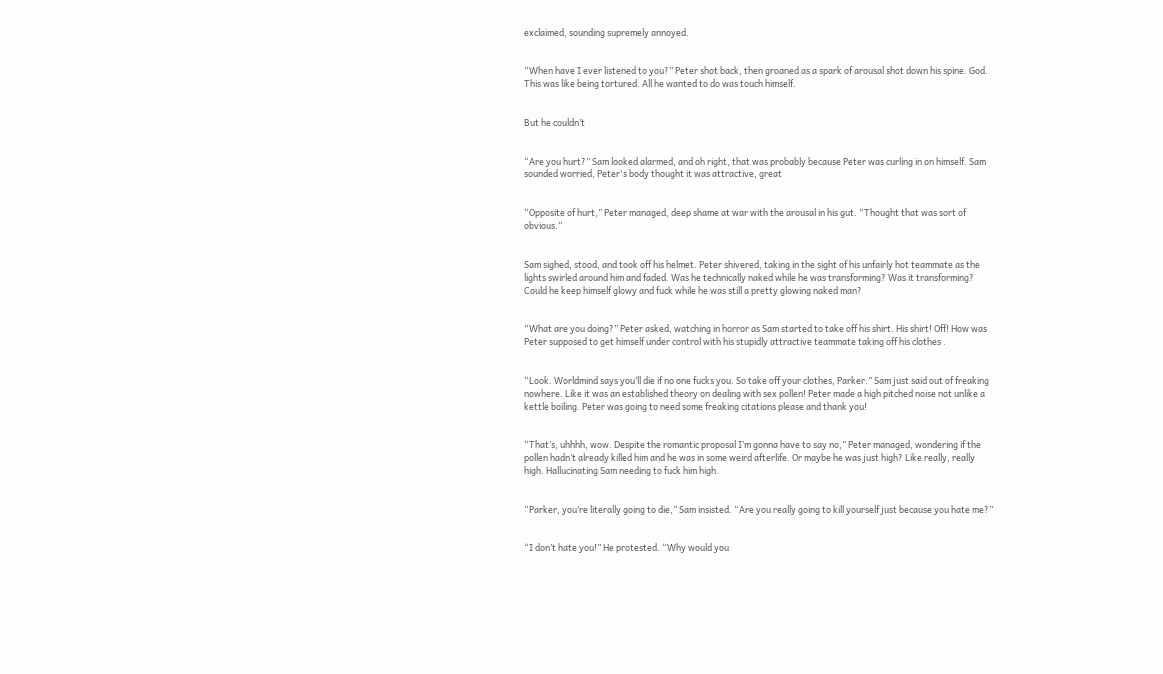exclaimed, sounding supremely annoyed.


“When have I ever listened to you?” Peter shot back, then groaned as a spark of arousal shot down his spine. God. This was like being tortured. All he wanted to do was touch himself.


But he couldn’t


“Are you hurt?” Sam looked alarmed, and oh right, that was probably because Peter was curling in on himself. Sam sounded worried, Peter's body thought it was attractive, great


“Opposite of hurt,” Peter managed, deep shame at war with the arousal in his gut. “Thought that was sort of obvious.”


Sam sighed, stood, and took off his helmet. Peter shivered, taking in the sight of his unfairly hot teammate as the lights swirled around him and faded. Was he technically naked while he was transforming? Was it transforming? Could he keep himself glowy and fuck while he was still a pretty glowing naked man?


“What are you doing?” Peter asked, watching in horror as Sam started to take off his shirt. His shirt! Off! How was Peter supposed to get himself under control with his stupidly attractive teammate taking off his clothes .


“Look. Worldmind says you’ll die if no one fucks you. So take off your clothes, Parker.” Sam just said out of freaking nowhere. Like it was an established theory on dealing with sex pollen! Peter made a high pitched noise not unlike a kettle boiling. Peter was going to need some freaking citations please and thank you!


“That’s, uhhhh, wow. Despite the romantic proposal I’m gonna have to say no,” Peter managed, wondering if the pollen hadn’t already killed him and he was in some weird afterlife. Or maybe he was just high? Like really, really high. Hallucinating Sam needing to fuck him high.


“Parker, you’re literally going to die,” Sam insisted. “Are you really going to kill yourself just because you hate me?”


“I don’t hate you!” He protested. “Why would you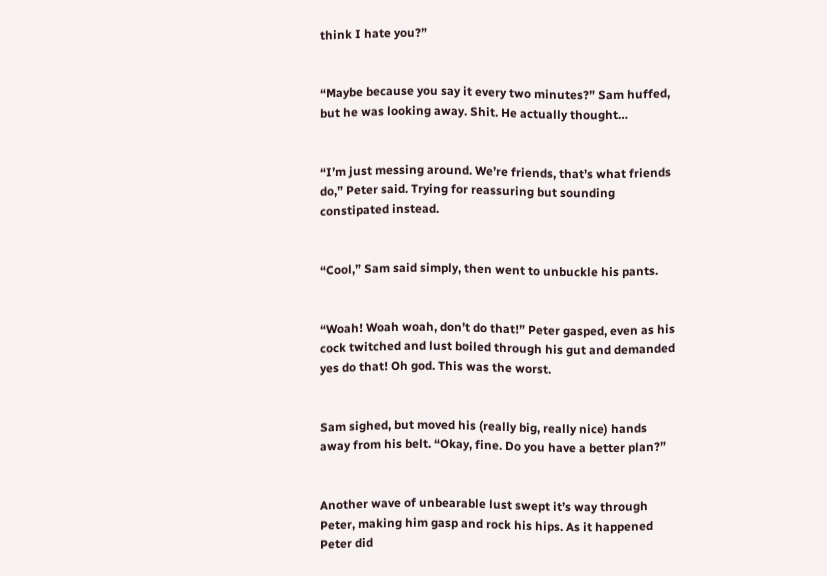think I hate you?”


“Maybe because you say it every two minutes?” Sam huffed, but he was looking away. Shit. He actually thought…


“I’m just messing around. We’re friends, that’s what friends do,” Peter said. Trying for reassuring but sounding constipated instead.


“Cool,” Sam said simply, then went to unbuckle his pants.


“Woah! Woah woah, don’t do that!” Peter gasped, even as his cock twitched and lust boiled through his gut and demanded yes do that! Oh god. This was the worst.


Sam sighed, but moved his (really big, really nice) hands away from his belt. “Okay, fine. Do you have a better plan?”


Another wave of unbearable lust swept it’s way through Peter, making him gasp and rock his hips. As it happened Peter did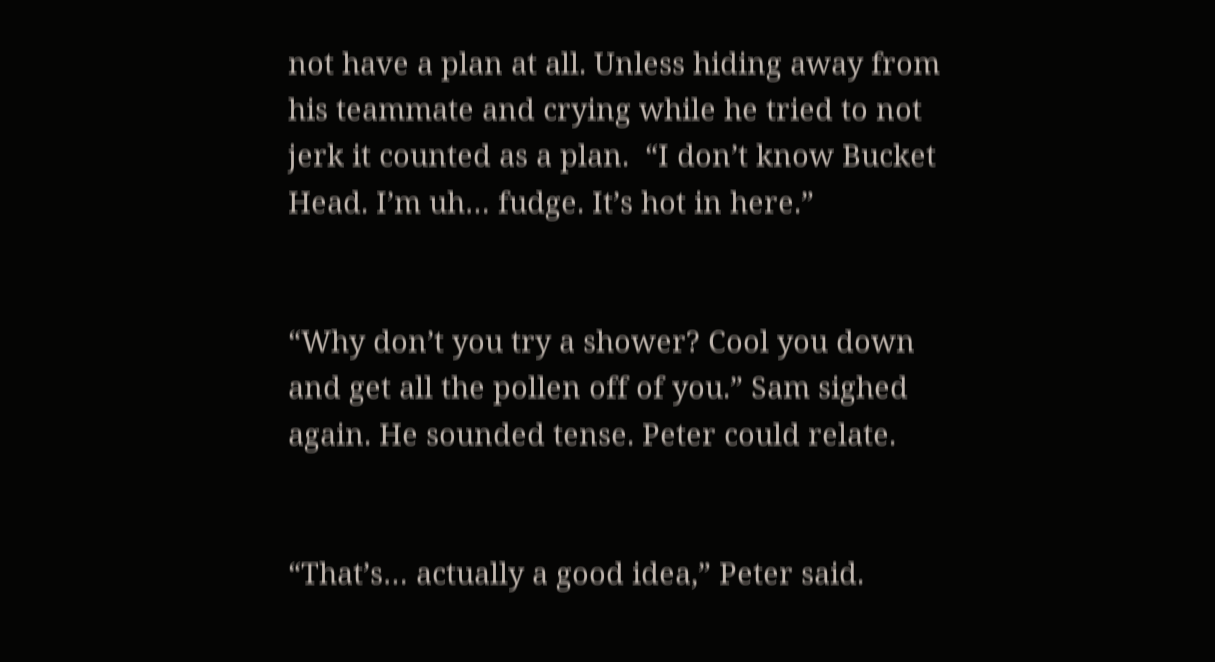not have a plan at all. Unless hiding away from his teammate and crying while he tried to not jerk it counted as a plan.  “I don’t know Bucket Head. I’m uh… fudge. It’s hot in here.”


“Why don’t you try a shower? Cool you down and get all the pollen off of you.” Sam sighed again. He sounded tense. Peter could relate.


“That’s… actually a good idea,” Peter said.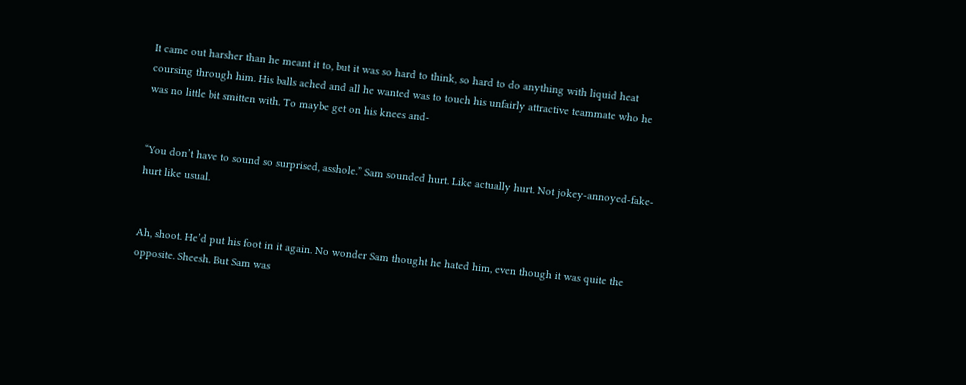It came out harsher than he meant it to, but it was so hard to think, so hard to do anything with liquid heat coursing through him. His balls ached and all he wanted was to touch his unfairly attractive teammate who he was no little bit smitten with. To maybe get on his knees and-


“You don’t have to sound so surprised, asshole.” Sam sounded hurt. Like actually hurt. Not jokey-annoyed-fake-hurt like usual.


Ah, shoot. He’d put his foot in it again. No wonder Sam thought he hated him, even though it was quite the opposite. Sheesh. But Sam was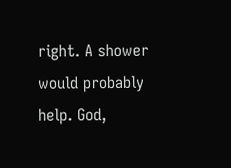right. A shower would probably help. God,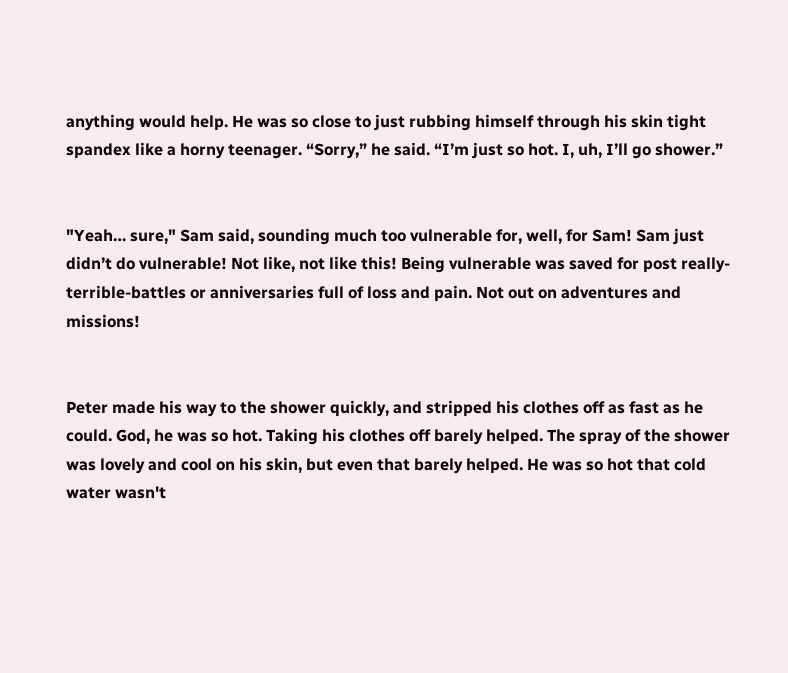anything would help. He was so close to just rubbing himself through his skin tight spandex like a horny teenager. “Sorry,” he said. “I’m just so hot. I, uh, I’ll go shower.”


"Yeah… sure," Sam said, sounding much too vulnerable for, well, for Sam! Sam just didn’t do vulnerable! Not like, not like this! Being vulnerable was saved for post really-terrible-battles or anniversaries full of loss and pain. Not out on adventures and missions!


Peter made his way to the shower quickly, and stripped his clothes off as fast as he could. God, he was so hot. Taking his clothes off barely helped. The spray of the shower was lovely and cool on his skin, but even that barely helped. He was so hot that cold water wasn't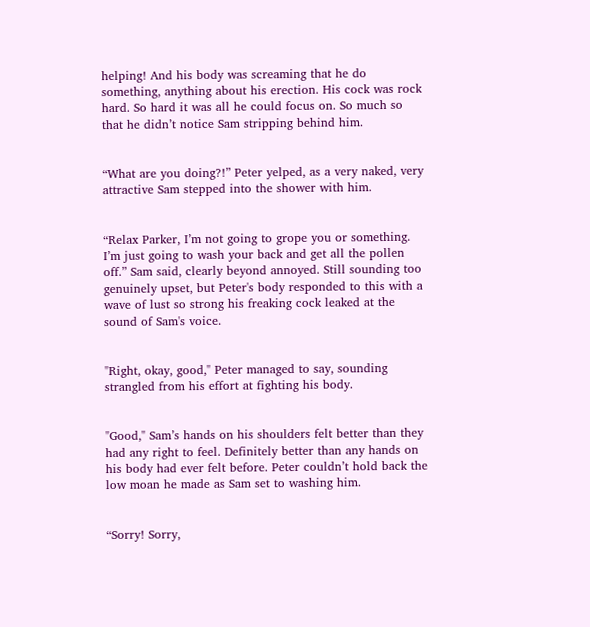helping! And his body was screaming that he do something, anything about his erection. His cock was rock hard. So hard it was all he could focus on. So much so that he didn’t notice Sam stripping behind him.


“What are you doing?!” Peter yelped, as a very naked, very attractive Sam stepped into the shower with him.


“Relax Parker, I’m not going to grope you or something. I’m just going to wash your back and get all the pollen off.” Sam said, clearly beyond annoyed. Still sounding too genuinely upset, but Peter's body responded to this with a wave of lust so strong his freaking cock leaked at the sound of Sam's voice.


"Right, okay, good," Peter managed to say, sounding strangled from his effort at fighting his body.


"Good," Sam’s hands on his shoulders felt better than they had any right to feel. Definitely better than any hands on his body had ever felt before. Peter couldn’t hold back the low moan he made as Sam set to washing him.


“Sorry! Sorry,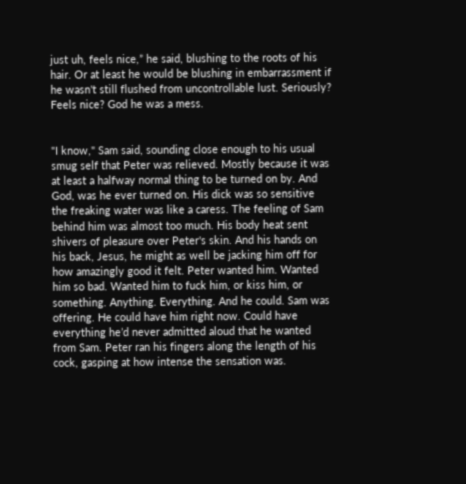just uh, feels nice,” he said, blushing to the roots of his hair. Or at least he would be blushing in embarrassment if he wasn't still flushed from uncontrollable lust. Seriously? Feels nice? God he was a mess.


"I know," Sam said, sounding close enough to his usual smug self that Peter was relieved. Mostly because it was at least a halfway normal thing to be turned on by. And God, was he ever turned on. His dick was so sensitive the freaking water was like a caress. The feeling of Sam behind him was almost too much. His body heat sent shivers of pleasure over Peter's skin. And his hands on his back, Jesus, he might as well be jacking him off for how amazingly good it felt. Peter wanted him. Wanted him so bad. Wanted him to fuck him, or kiss him, or something. Anything. Everything. And he could. Sam was offering. He could have him right now. Could have everything he’d never admitted aloud that he wanted from Sam. Peter ran his fingers along the length of his cock, gasping at how intense the sensation was.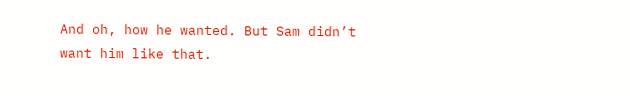And oh, how he wanted. But Sam didn’t want him like that.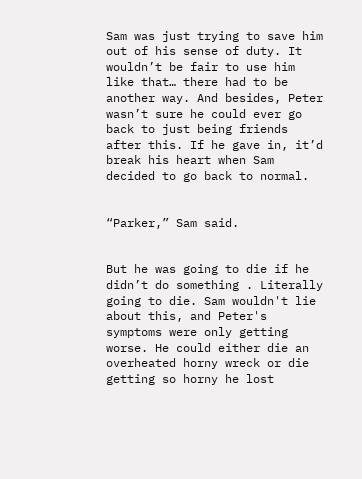Sam was just trying to save him out of his sense of duty. It wouldn’t be fair to use him like that… there had to be another way. And besides, Peter wasn’t sure he could ever go back to just being friends after this. If he gave in, it’d break his heart when Sam decided to go back to normal.


“Parker,” Sam said.


But he was going to die if he didn’t do something . Literally going to die. Sam wouldn't lie about this, and Peter's symptoms were only getting worse. He could either die an overheated horny wreck or die getting so horny he lost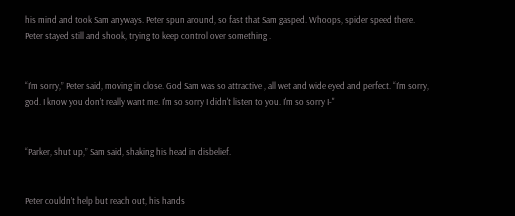his mind and took Sam anyways. Peter spun around, so fast that Sam gasped. Whoops, spider speed there. Peter stayed still and shook, trying to keep control over something .


“I’m sorry,” Peter said, moving in close. God Sam was so attractive , all wet and wide eyed and perfect. “I’m sorry, god. I know you don’t really want me. I'm so sorry I didn't listen to you. I'm so sorry I-"


“Parker, shut up,” Sam said, shaking his head in disbelief.


Peter couldn’t help but reach out, his hands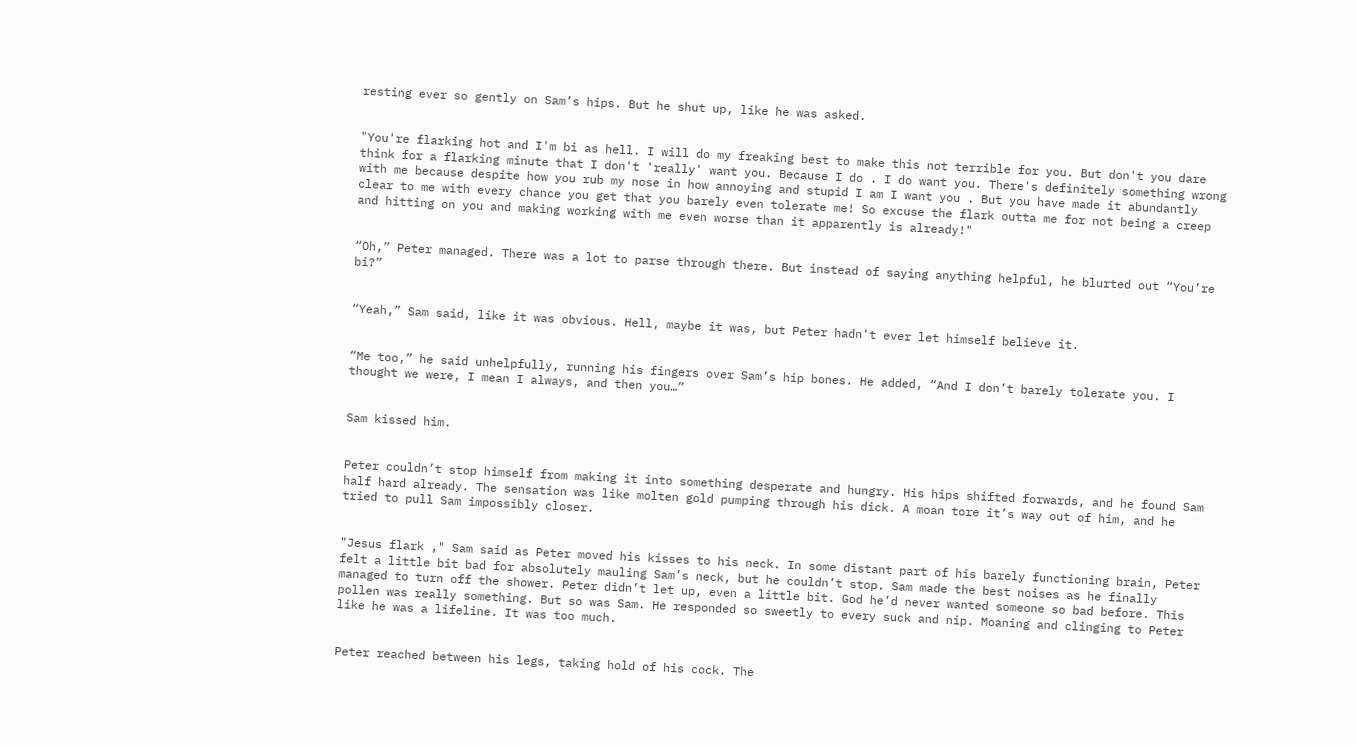resting ever so gently on Sam’s hips. But he shut up, like he was asked.


"You're flarking hot and I'm bi as hell. I will do my freaking best to make this not terrible for you. But don't you dare think for a flarking minute that I don't 'really' want you. Because I do . I do want you. There's definitely something wrong with me because despite how you rub my nose in how annoying and stupid I am I want you . But you have made it abundantly clear to me with every chance you get that you barely even tolerate me! So excuse the flark outta me for not being a creep and hitting on you and making working with me even worse than it apparently is already!"


“Oh,” Peter managed. There was a lot to parse through there. But instead of saying anything helpful, he blurted out “You’re bi?”


“Yeah,” Sam said, like it was obvious. Hell, maybe it was, but Peter hadn't ever let himself believe it.


“Me too,” he said unhelpfully, running his fingers over Sam’s hip bones. He added, “And I don’t barely tolerate you. I thought we were, I mean I always, and then you…”


Sam kissed him.


Peter couldn’t stop himself from making it into something desperate and hungry. His hips shifted forwards, and he found Sam half hard already. The sensation was like molten gold pumping through his dick. A moan tore it’s way out of him, and he tried to pull Sam impossibly closer.


"Jesus flark ," Sam said as Peter moved his kisses to his neck. In some distant part of his barely functioning brain, Peter felt a little bit bad for absolutely mauling Sam’s neck, but he couldn’t stop. Sam made the best noises as he finally managed to turn off the shower. Peter didn’t let up, even a little bit. God he’d never wanted someone so bad before. This pollen was really something. But so was Sam. He responded so sweetly to every suck and nip. Moaning and clinging to Peter like he was a lifeline. It was too much.


Peter reached between his legs, taking hold of his cock. The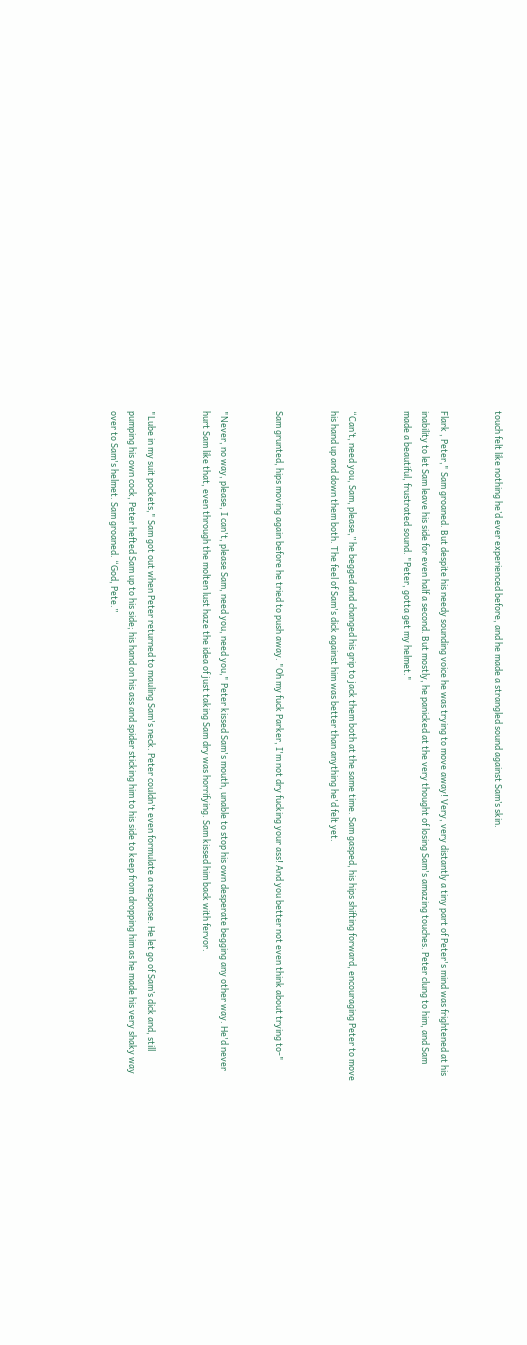touch felt like nothing he’d ever experienced before, and he made a strangled sound against Sam’s skin.


Flark , Peter," Sam groaned. But despite his needy sounding voice he was trying to move away! Very, very distantly a tiny part of Peter's mind was frightened at his inability to let Sam leave his side for even half a second. But mostly, he panicked at the very thought of losing Sam's amazing touches. Peter clung to him, and Sam made a beautiful, frustrated sound. "Peter, gotta get my helmet."


“Can’t, need you, Sam, please,” he begged and changed his grip to jack them both at the same time. Sam gasped, his hips shifting forward, encouraging Peter to move his hand up and down them both. The feel of Sam's dick against him was better than anything he'd felt yet.


Sam grunted, hips moving again before he tried to push away. "Oh my fuck Parker, I'm not dry fucking your ass! And you better not even think about trying to-"


"Never, no way, please, I can't, please Sam, need you, need you," Peter kissed Sam's mouth, unable to stop his own desperate begging any other way. He'd never hurt Sam like that, even through the molten lust haze the idea of just taking Sam dry was horrifying. Sam kissed him back with fervor.


"Lube in my suit pockets," Sam got out when Peter returned to mauling Sam's neck. Peter couldn't even formulate a response. He let go of Sam’s dick and, still pumping his own cock, Peter hefted Sam up to his side; his hand on his ass and spider sticking him to his side to keep from dropping him as he made his very shaky way over to Sam's helmet. Sam groaned. “God, Pete.”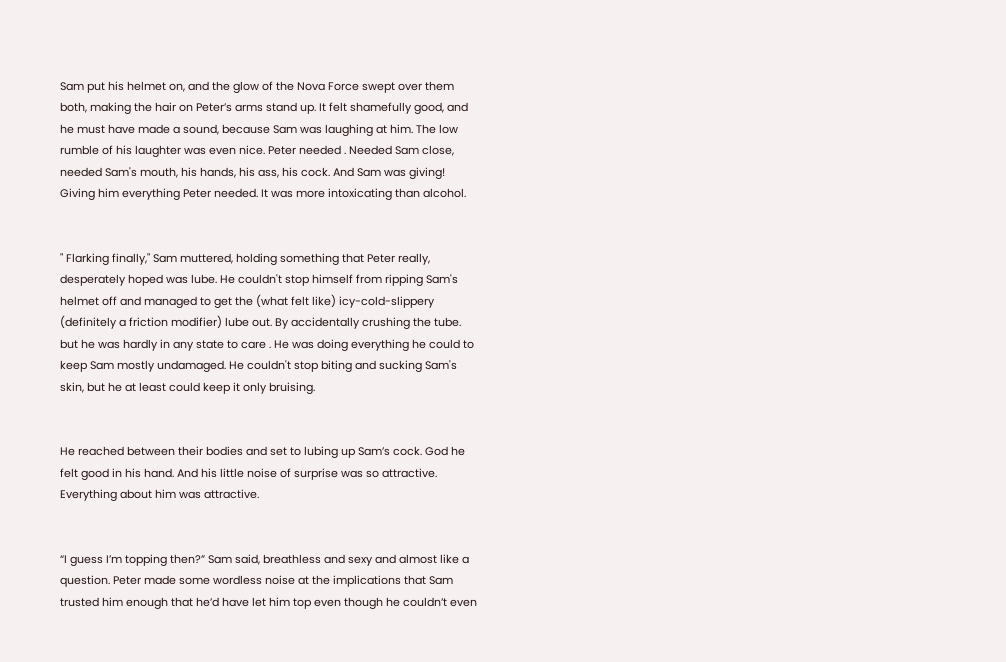Sam put his helmet on, and the glow of the Nova Force swept over them both, making the hair on Peter’s arms stand up. It felt shamefully good, and he must have made a sound, because Sam was laughing at him. The low rumble of his laughter was even nice. Peter needed . Needed Sam close, needed Sam's mouth, his hands, his ass, his cock. And Sam was giving! Giving him everything Peter needed. It was more intoxicating than alcohol.


" Flarking finally," Sam muttered, holding something that Peter really, desperately hoped was lube. He couldn't stop himself from ripping Sam's helmet off and managed to get the (what felt like) icy-cold-slippery (definitely a friction modifier) lube out. By accidentally crushing the tube. but he was hardly in any state to care . He was doing everything he could to keep Sam mostly undamaged. He couldn't stop biting and sucking Sam's skin, but he at least could keep it only bruising.


He reached between their bodies and set to lubing up Sam’s cock. God he felt good in his hand. And his little noise of surprise was so attractive. Everything about him was attractive.


“I guess I’m topping then?” Sam said, breathless and sexy and almost like a question. Peter made some wordless noise at the implications that Sam trusted him enough that he’d have let him top even though he couldn’t even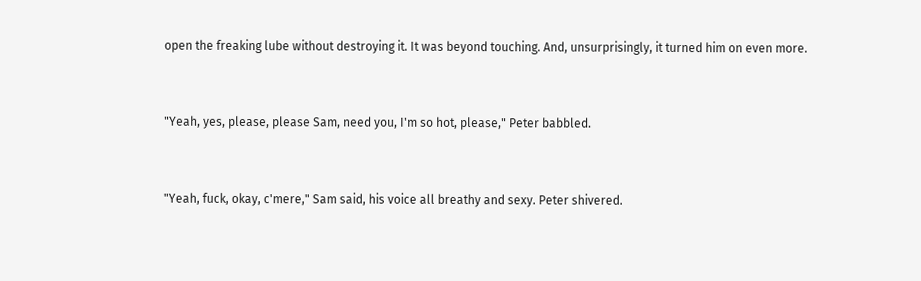open the freaking lube without destroying it. It was beyond touching. And, unsurprisingly, it turned him on even more.


"Yeah, yes, please, please Sam, need you, I'm so hot, please," Peter babbled.


"Yeah, fuck, okay, c'mere," Sam said, his voice all breathy and sexy. Peter shivered.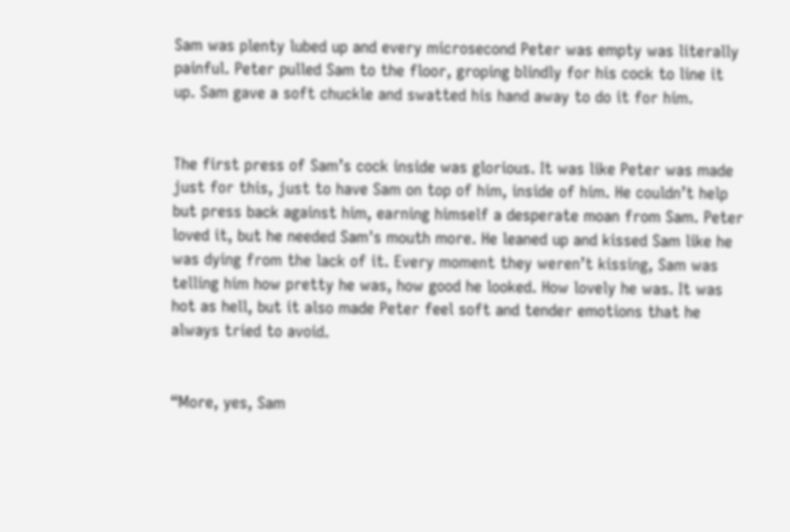Sam was plenty lubed up and every microsecond Peter was empty was literally painful. Peter pulled Sam to the floor, groping blindly for his cock to line it up. Sam gave a soft chuckle and swatted his hand away to do it for him.


The first press of Sam’s cock inside was glorious. It was like Peter was made just for this, just to have Sam on top of him, inside of him. He couldn’t help but press back against him, earning himself a desperate moan from Sam. Peter loved it, but he needed Sam's mouth more. He leaned up and kissed Sam like he was dying from the lack of it. Every moment they weren’t kissing, Sam was telling him how pretty he was, how good he looked. How lovely he was. It was hot as hell, but it also made Peter feel soft and tender emotions that he always tried to avoid.


“More, yes, Sam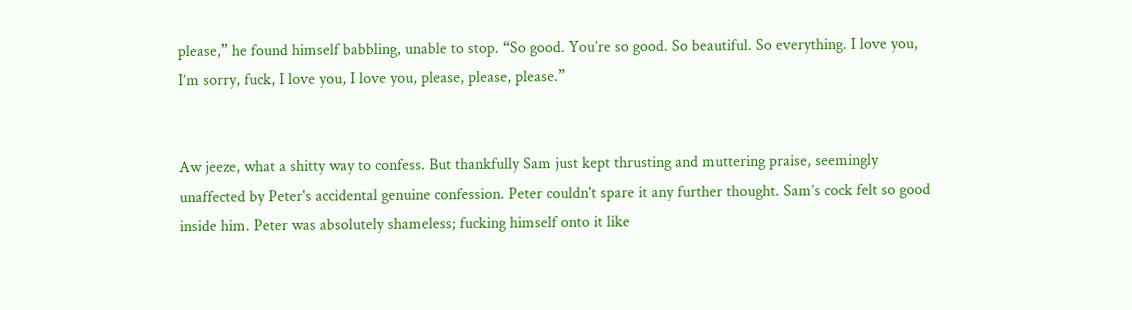please,” he found himself babbling, unable to stop. “So good. You’re so good. So beautiful. So everything. I love you, I’m sorry, fuck, I love you, I love you, please, please, please.”


Aw jeeze, what a shitty way to confess. But thankfully Sam just kept thrusting and muttering praise, seemingly unaffected by Peter's accidental genuine confession. Peter couldn't spare it any further thought. Sam’s cock felt so good inside him. Peter was absolutely shameless; fucking himself onto it like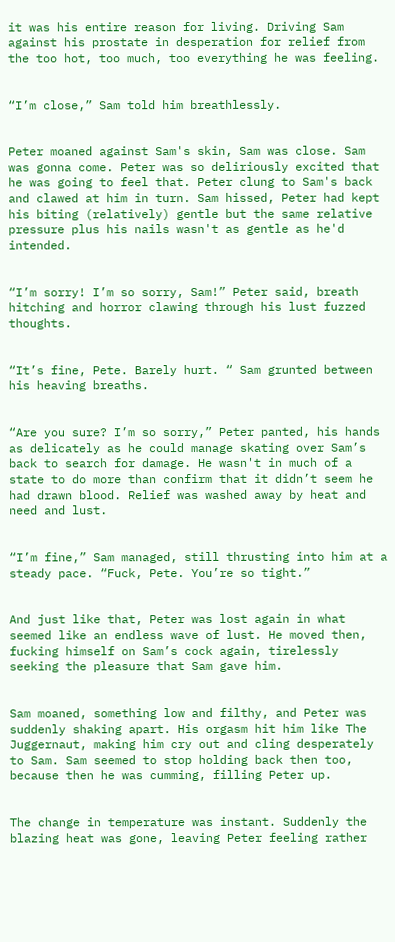it was his entire reason for living. Driving Sam against his prostate in desperation for relief from the too hot, too much, too everything he was feeling.


“I’m close,” Sam told him breathlessly.


Peter moaned against Sam's skin, Sam was close. Sam was gonna come. Peter was so deliriously excited that he was going to feel that. Peter clung to Sam's back and clawed at him in turn. Sam hissed, Peter had kept his biting (relatively) gentle but the same relative pressure plus his nails wasn't as gentle as he'd intended.


“I’m sorry! I’m so sorry, Sam!” Peter said, breath hitching and horror clawing through his lust fuzzed thoughts.


“It’s fine, Pete. Barely hurt. “ Sam grunted between his heaving breaths.


“Are you sure? I’m so sorry,” Peter panted, his hands as delicately as he could manage skating over Sam’s back to search for damage. He wasn't in much of a state to do more than confirm that it didn’t seem he had drawn blood. Relief was washed away by heat and need and lust.


“I’m fine,” Sam managed, still thrusting into him at a steady pace. “Fuck, Pete. You’re so tight.”


And just like that, Peter was lost again in what seemed like an endless wave of lust. He moved then, fucking himself on Sam’s cock again, tirelessly seeking the pleasure that Sam gave him.


Sam moaned, something low and filthy, and Peter was suddenly shaking apart. His orgasm hit him like The Juggernaut, making him cry out and cling desperately to Sam. Sam seemed to stop holding back then too,  because then he was cumming, filling Peter up.


The change in temperature was instant. Suddenly the blazing heat was gone, leaving Peter feeling rather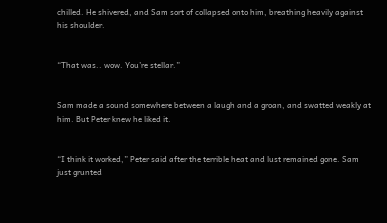chilled. He shivered, and Sam sort of collapsed onto him, breathing heavily against his shoulder.


“That was.. wow. You’re stellar.”


Sam made a sound somewhere between a laugh and a groan, and swatted weakly at him. But Peter knew he liked it.


“I think it worked,” Peter said after the terrible heat and lust remained gone. Sam just grunted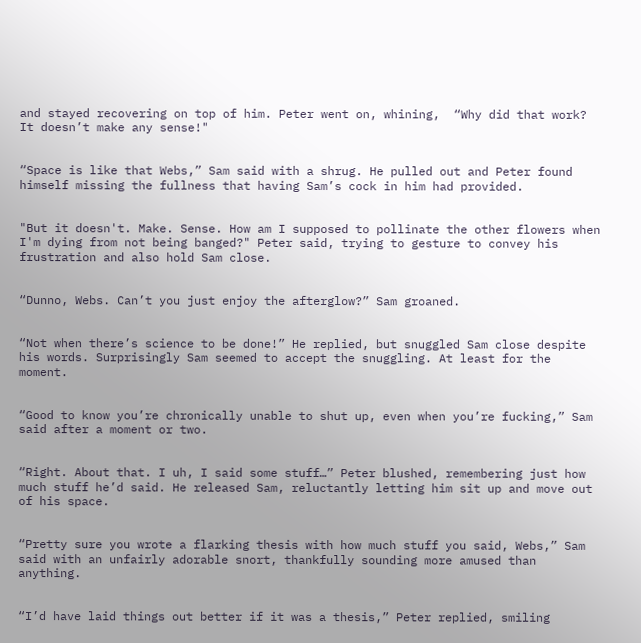and stayed recovering on top of him. Peter went on, whining,  “Why did that work? It doesn’t make any sense!"


“Space is like that Webs,” Sam said with a shrug. He pulled out and Peter found himself missing the fullness that having Sam’s cock in him had provided.


"But it doesn't. Make. Sense. How am I supposed to pollinate the other flowers when I'm dying from not being banged?" Peter said, trying to gesture to convey his frustration and also hold Sam close.


“Dunno, Webs. Can’t you just enjoy the afterglow?” Sam groaned.


“Not when there’s science to be done!” He replied, but snuggled Sam close despite his words. Surprisingly Sam seemed to accept the snuggling. At least for the moment.


“Good to know you’re chronically unable to shut up, even when you’re fucking,” Sam said after a moment or two.


“Right. About that. I uh, I said some stuff…” Peter blushed, remembering just how much stuff he’d said. He released Sam, reluctantly letting him sit up and move out of his space.


“Pretty sure you wrote a flarking thesis with how much stuff you said, Webs,” Sam said with an unfairly adorable snort, thankfully sounding more amused than anything.


“I’d have laid things out better if it was a thesis,” Peter replied, smiling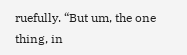ruefully. “But um, the one thing, in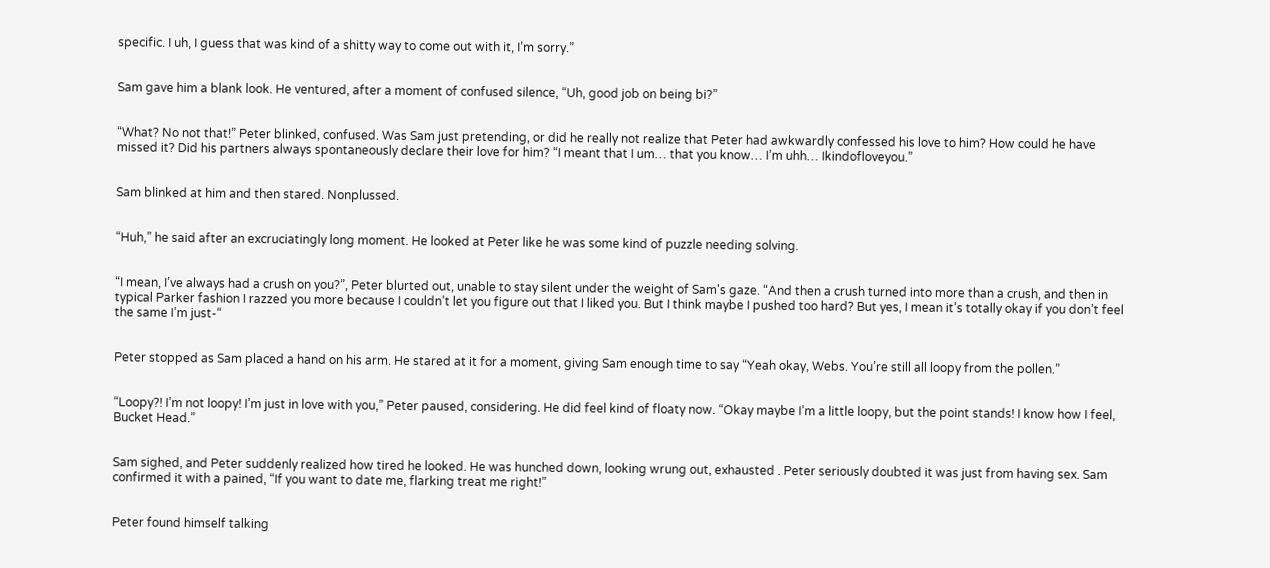specific. I uh, I guess that was kind of a shitty way to come out with it, I’m sorry.”


Sam gave him a blank look. He ventured, after a moment of confused silence, “Uh, good job on being bi?”


“What? No not that!” Peter blinked, confused. Was Sam just pretending, or did he really not realize that Peter had awkwardly confessed his love to him? How could he have missed it? Did his partners always spontaneously declare their love for him? “I meant that I um… that you know… I’m uhh… Ikindofloveyou.”


Sam blinked at him and then stared. Nonplussed.


“Huh,” he said after an excruciatingly long moment. He looked at Peter like he was some kind of puzzle needing solving.


“I mean, I’ve always had a crush on you?”, Peter blurted out, unable to stay silent under the weight of Sam's gaze. “And then a crush turned into more than a crush, and then in typical Parker fashion I razzed you more because I couldn’t let you figure out that I liked you. But I think maybe I pushed too hard? But yes, I mean it’s totally okay if you don’t feel the same I’m just-“


Peter stopped as Sam placed a hand on his arm. He stared at it for a moment, giving Sam enough time to say “Yeah okay, Webs. You’re still all loopy from the pollen.”


“Loopy?! I’m not loopy! I’m just in love with you,” Peter paused, considering. He did feel kind of floaty now. “Okay maybe I’m a little loopy, but the point stands! I know how I feel, Bucket Head.”


Sam sighed, and Peter suddenly realized how tired he looked. He was hunched down, looking wrung out, exhausted . Peter seriously doubted it was just from having sex. Sam confirmed it with a pained, “If you want to date me, flarking treat me right!”


Peter found himself talking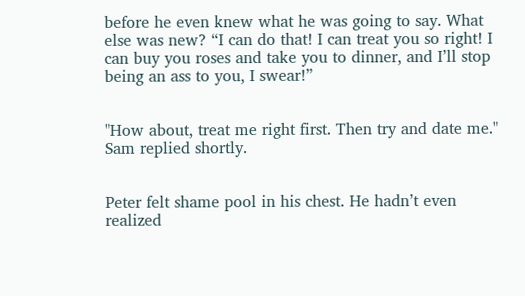before he even knew what he was going to say. What else was new? “I can do that! I can treat you so right! I can buy you roses and take you to dinner, and I’ll stop being an ass to you, I swear!”


"How about, treat me right first. Then try and date me." Sam replied shortly.


Peter felt shame pool in his chest. He hadn’t even realized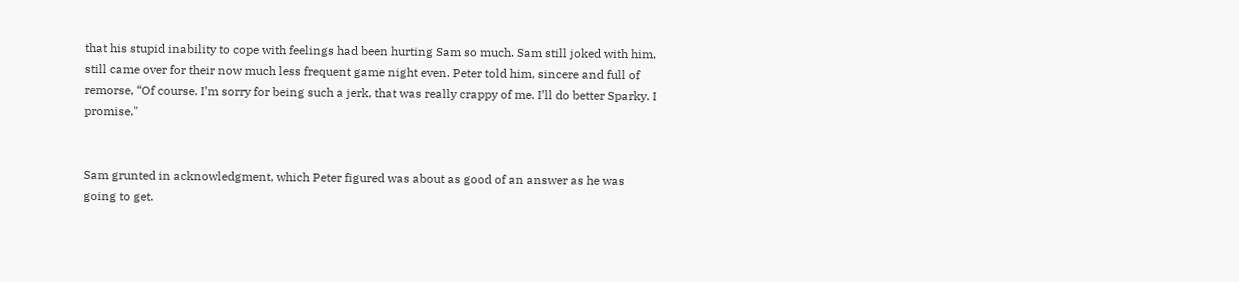that his stupid inability to cope with feelings had been hurting Sam so much. Sam still joked with him, still came over for their now much less frequent game night even. Peter told him, sincere and full of remorse, “Of course. I’m sorry for being such a jerk, that was really crappy of me. I’ll do better Sparky. I promise."


Sam grunted in acknowledgment, which Peter figured was about as good of an answer as he was going to get.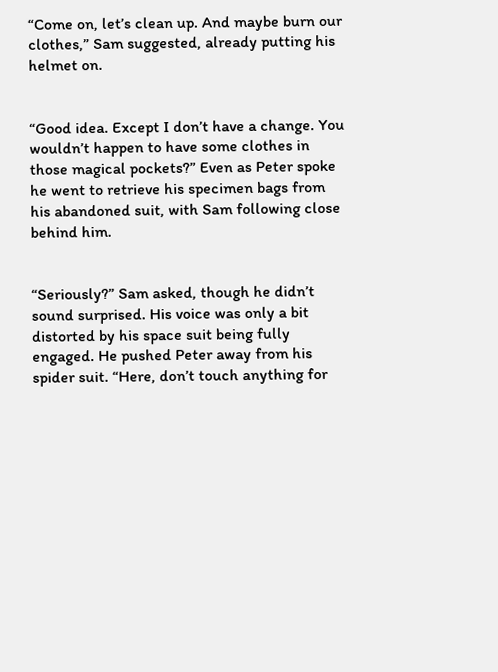“Come on, let’s clean up. And maybe burn our clothes,” Sam suggested, already putting his helmet on.


“Good idea. Except I don’t have a change. You wouldn’t happen to have some clothes in those magical pockets?” Even as Peter spoke he went to retrieve his specimen bags from his abandoned suit, with Sam following close behind him.


“Seriously?” Sam asked, though he didn’t sound surprised. His voice was only a bit distorted by his space suit being fully engaged. He pushed Peter away from his spider suit. “Here, don’t touch anything for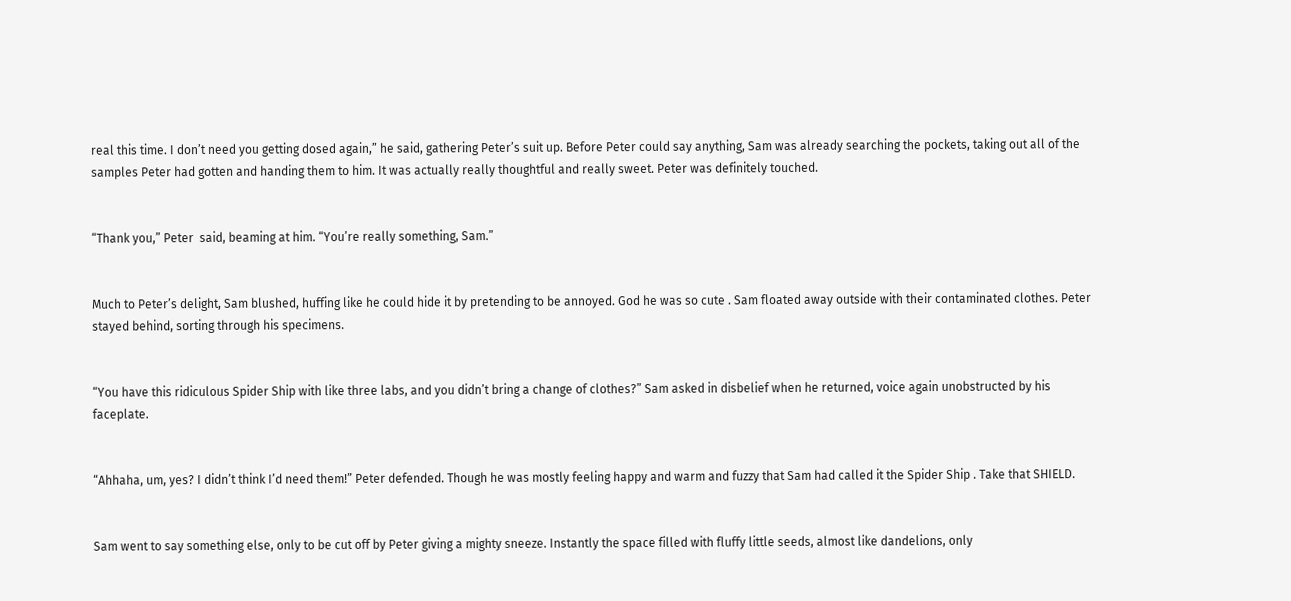real this time. I don’t need you getting dosed again,” he said, gathering Peter’s suit up. Before Peter could say anything, Sam was already searching the pockets, taking out all of the samples Peter had gotten and handing them to him. It was actually really thoughtful and really sweet. Peter was definitely touched.


“Thank you,” Peter  said, beaming at him. “You’re really something, Sam.”


Much to Peter’s delight, Sam blushed, huffing like he could hide it by pretending to be annoyed. God he was so cute . Sam floated away outside with their contaminated clothes. Peter stayed behind, sorting through his specimens.


“You have this ridiculous Spider Ship with like three labs, and you didn’t bring a change of clothes?” Sam asked in disbelief when he returned, voice again unobstructed by his faceplate.


“Ahhaha, um, yes? I didn’t think I’d need them!” Peter defended. Though he was mostly feeling happy and warm and fuzzy that Sam had called it the Spider Ship . Take that SHIELD.


Sam went to say something else, only to be cut off by Peter giving a mighty sneeze. Instantly the space filled with fluffy little seeds, almost like dandelions, only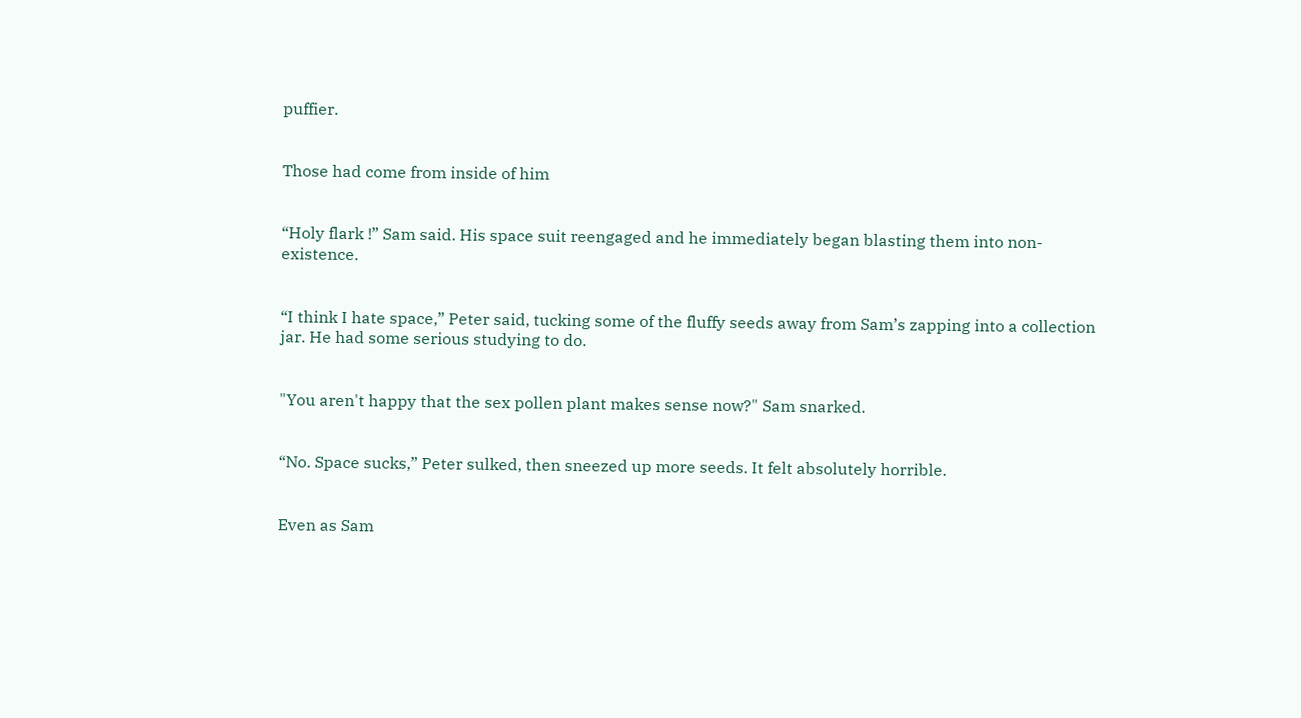puffier.


Those had come from inside of him


“Holy flark !” Sam said. His space suit reengaged and he immediately began blasting them into non-existence.


“I think I hate space,” Peter said, tucking some of the fluffy seeds away from Sam’s zapping into a collection jar. He had some serious studying to do.


"You aren't happy that the sex pollen plant makes sense now?" Sam snarked.


“No. Space sucks,” Peter sulked, then sneezed up more seeds. It felt absolutely horrible.


Even as Sam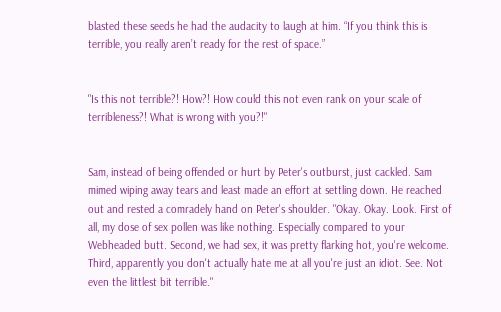blasted these seeds he had the audacity to laugh at him. “If you think this is terrible, you really aren’t ready for the rest of space.”


"Is this not terrible?! How?! How could this not even rank on your scale of terribleness?! What is wrong with you?!"


Sam, instead of being offended or hurt by Peter's outburst, just cackled. Sam mimed wiping away tears and least made an effort at settling down. He reached out and rested a comradely hand on Peter's shoulder. "Okay. Okay. Look. First of all, my dose of sex pollen was like nothing. Especially compared to your Webheaded butt. Second, we had sex, it was pretty flarking hot, you're welcome. Third, apparently you don't actually hate me at all you're just an idiot. See. Not even the littlest bit terrible."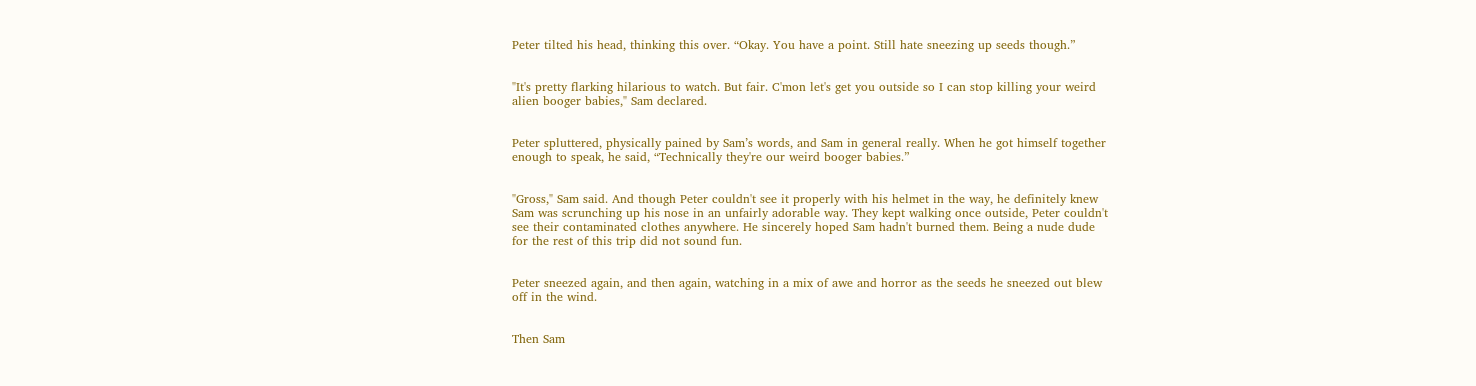Peter tilted his head, thinking this over. “Okay. You have a point. Still hate sneezing up seeds though.”


"It's pretty flarking hilarious to watch. But fair. C'mon let's get you outside so I can stop killing your weird alien booger babies," Sam declared.


Peter spluttered, physically pained by Sam’s words, and Sam in general really. When he got himself together enough to speak, he said, “Technically they're our weird booger babies.”


"Gross," Sam said. And though Peter couldn't see it properly with his helmet in the way, he definitely knew Sam was scrunching up his nose in an unfairly adorable way. They kept walking once outside, Peter couldn't see their contaminated clothes anywhere. He sincerely hoped Sam hadn't burned them. Being a nude dude for the rest of this trip did not sound fun.


Peter sneezed again, and then again, watching in a mix of awe and horror as the seeds he sneezed out blew off in the wind.


Then Sam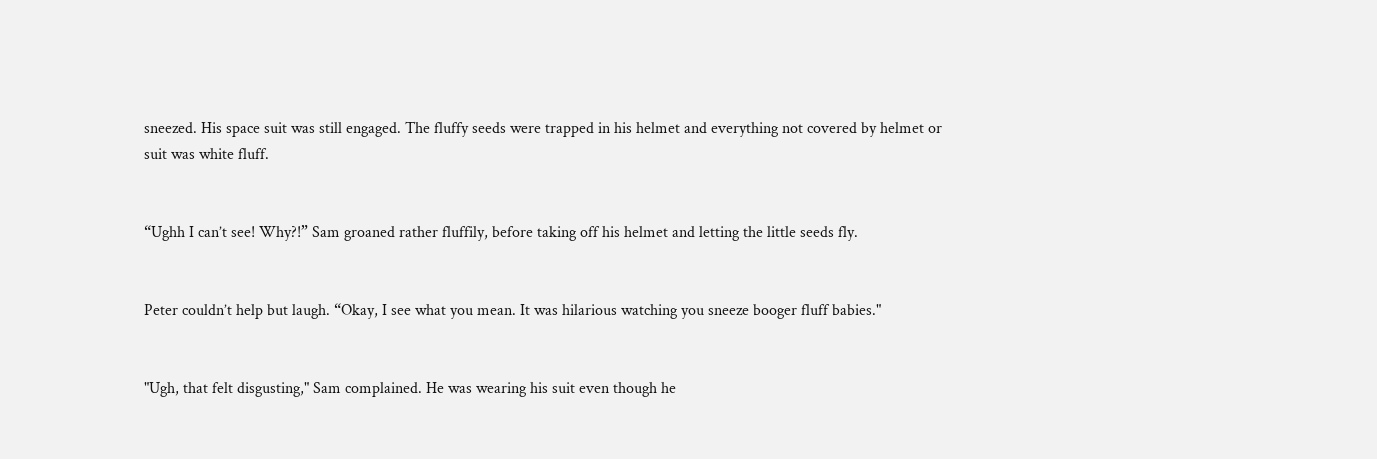sneezed. His space suit was still engaged. The fluffy seeds were trapped in his helmet and everything not covered by helmet or suit was white fluff.


“Ughh I can’t see! Why?!” Sam groaned rather fluffily, before taking off his helmet and letting the little seeds fly.


Peter couldn’t help but laugh. “Okay, I see what you mean. It was hilarious watching you sneeze booger fluff babies."


"Ugh, that felt disgusting," Sam complained. He was wearing his suit even though he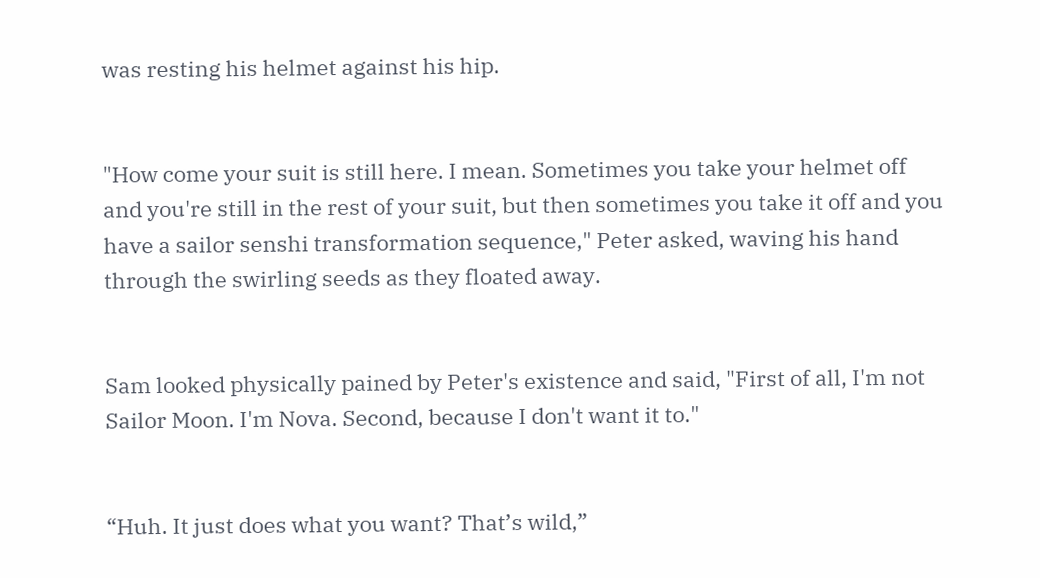was resting his helmet against his hip.


"How come your suit is still here. I mean. Sometimes you take your helmet off and you're still in the rest of your suit, but then sometimes you take it off and you have a sailor senshi transformation sequence," Peter asked, waving his hand through the swirling seeds as they floated away.


Sam looked physically pained by Peter's existence and said, "First of all, I'm not Sailor Moon. I'm Nova. Second, because I don't want it to."


“Huh. It just does what you want? That’s wild,”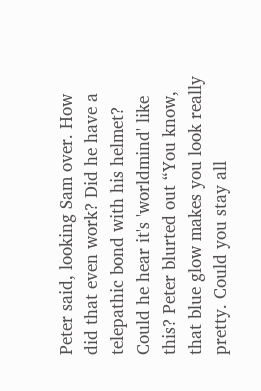Peter said, looking Sam over. How did that even work? Did he have a telepathic bond with his helmet? Could he hear it's 'worldmind' like this? Peter blurted out “You know, that blue glow makes you look really pretty. Could you stay all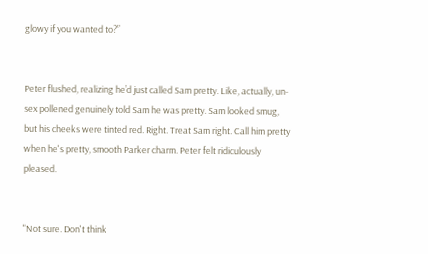glowy if you wanted to?”


Peter flushed, realizing he’d just called Sam pretty. Like, actually, un-sex pollened genuinely told Sam he was pretty. Sam looked smug, but his cheeks were tinted red. Right. Treat Sam right. Call him pretty when he's pretty, smooth Parker charm. Peter felt ridiculously pleased.


"Not sure. Don't think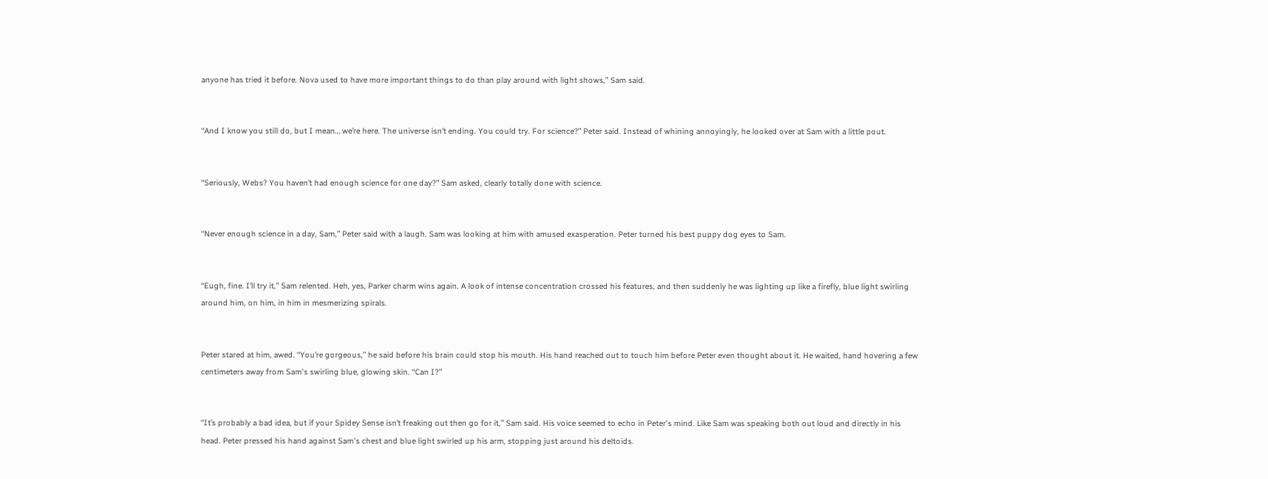anyone has tried it before. Nova used to have more important things to do than play around with light shows,” Sam said.


“And I know you still do, but I mean… we’re here. The universe isn’t ending. You could try. For science?” Peter said. Instead of whining annoyingly, he looked over at Sam with a little pout.


“Seriously, Webs? You haven’t had enough science for one day?” Sam asked, clearly totally done with science.


“Never enough science in a day, Sam,” Peter said with a laugh. Sam was looking at him with amused exasperation. Peter turned his best puppy dog eyes to Sam.


“Eugh, fine. I’ll try it,” Sam relented. Heh, yes, Parker charm wins again. A look of intense concentration crossed his features, and then suddenly he was lighting up like a firefly, blue light swirling around him, on him, in him in mesmerizing spirals.


Peter stared at him, awed. “You’re gorgeous,” he said before his brain could stop his mouth. His hand reached out to touch him before Peter even thought about it. He waited, hand hovering a few centimeters away from Sam's swirling blue, glowing skin. “Can I?”


“It’s probably a bad idea, but if your Spidey Sense isn’t freaking out then go for it,” Sam said. His voice seemed to echo in Peter's mind. Like Sam was speaking both out loud and directly in his head. Peter pressed his hand against Sam's chest and blue light swirled up his arm, stopping just around his deltoids.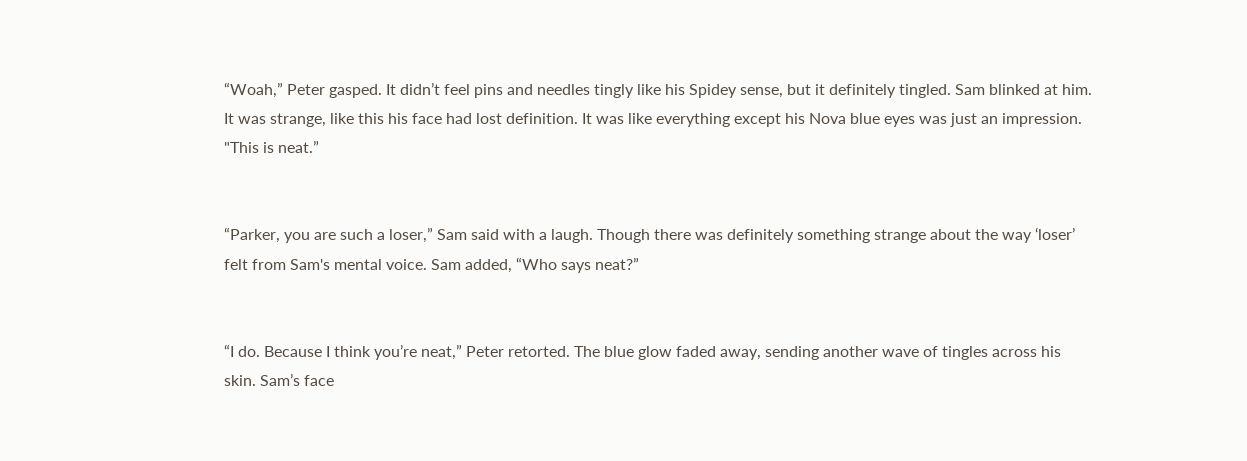“Woah,” Peter gasped. It didn’t feel pins and needles tingly like his Spidey sense, but it definitely tingled. Sam blinked at him. It was strange, like this his face had lost definition. It was like everything except his Nova blue eyes was just an impression. "This is neat.”


“Parker, you are such a loser,” Sam said with a laugh. Though there was definitely something strange about the way ‘loser’ felt from Sam's mental voice. Sam added, “Who says neat?”


“I do. Because I think you’re neat,” Peter retorted. The blue glow faded away, sending another wave of tingles across his skin. Sam’s face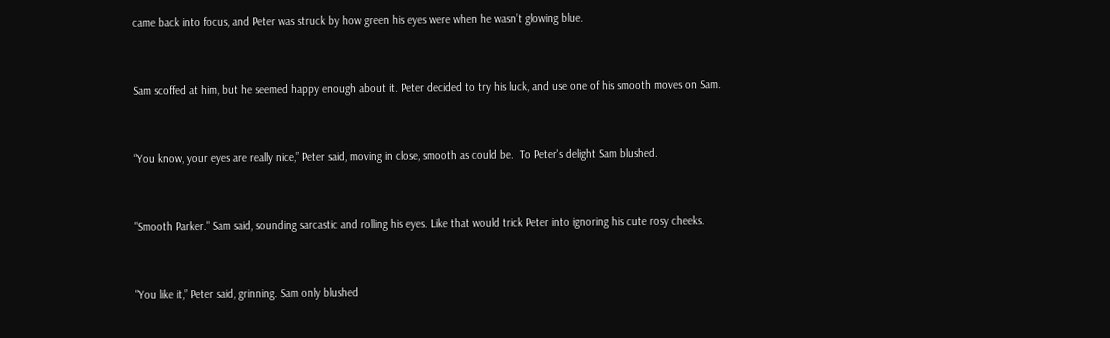came back into focus, and Peter was struck by how green his eyes were when he wasn’t glowing blue.


Sam scoffed at him, but he seemed happy enough about it. Peter decided to try his luck, and use one of his smooth moves on Sam.


“You know, your eyes are really nice,” Peter said, moving in close, smooth as could be.  To Peter's delight Sam blushed.


"Smooth Parker." Sam said, sounding sarcastic and rolling his eyes. Like that would trick Peter into ignoring his cute rosy cheeks.


"You like it,” Peter said, grinning. Sam only blushed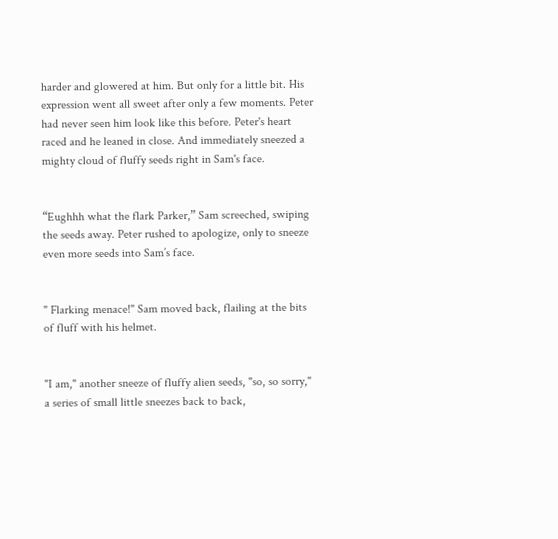harder and glowered at him. But only for a little bit. His expression went all sweet after only a few moments. Peter had never seen him look like this before. Peter's heart raced and he leaned in close. And immediately sneezed a mighty cloud of fluffy seeds right in Sam's face.


“Eughhh what the flark Parker,” Sam screeched, swiping the seeds away. Peter rushed to apologize, only to sneeze even more seeds into Sam’s face.


" Flarking menace!" Sam moved back, flailing at the bits of fluff with his helmet.


"I am," another sneeze of fluffy alien seeds, "so, so sorry," a series of small little sneezes back to back,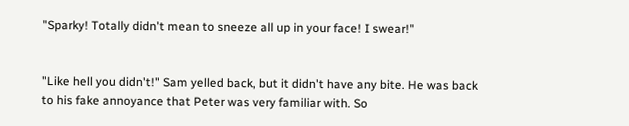"Sparky! Totally didn't mean to sneeze all up in your face! I swear!"


"Like hell you didn't!" Sam yelled back, but it didn't have any bite. He was back to his fake annoyance that Peter was very familiar with. So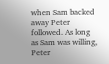when Sam backed away Peter followed. As long as Sam was willing, Peter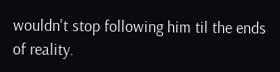wouldn't stop following him til the ends of reality.